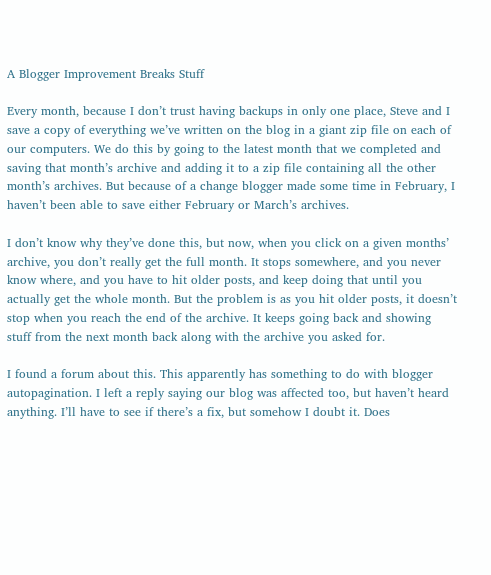A Blogger Improvement Breaks Stuff

Every month, because I don’t trust having backups in only one place, Steve and I save a copy of everything we’ve written on the blog in a giant zip file on each of our computers. We do this by going to the latest month that we completed and saving that month’s archive and adding it to a zip file containing all the other month’s archives. But because of a change blogger made some time in February, I haven’t been able to save either February or March’s archives.

I don’t know why they’ve done this, but now, when you click on a given months’ archive, you don’t really get the full month. It stops somewhere, and you never know where, and you have to hit older posts, and keep doing that until you actually get the whole month. But the problem is as you hit older posts, it doesn’t stop when you reach the end of the archive. It keeps going back and showing stuff from the next month back along with the archive you asked for.

I found a forum about this. This apparently has something to do with blogger autopagination. I left a reply saying our blog was affected too, but haven’t heard anything. I’ll have to see if there’s a fix, but somehow I doubt it. Does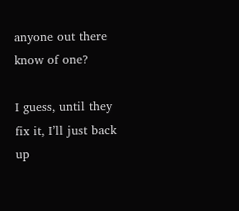anyone out there know of one?

I guess, until they fix it, I’ll just back up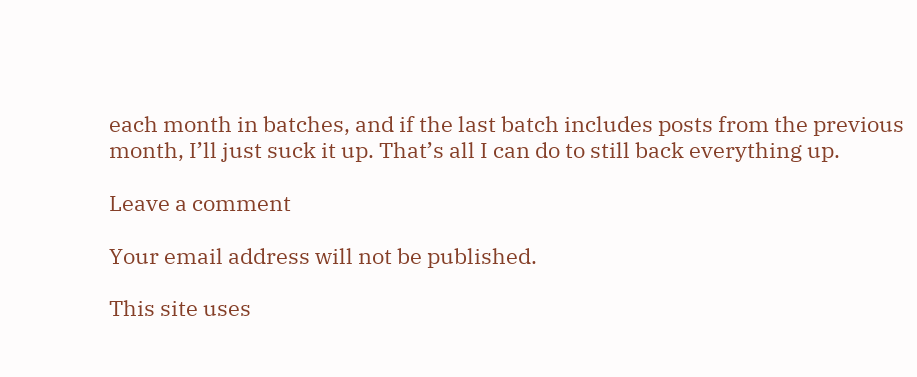each month in batches, and if the last batch includes posts from the previous month, I’ll just suck it up. That’s all I can do to still back everything up.

Leave a comment

Your email address will not be published.

This site uses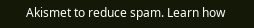Akismet to reduce spam. Learn how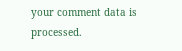your comment data is processed.